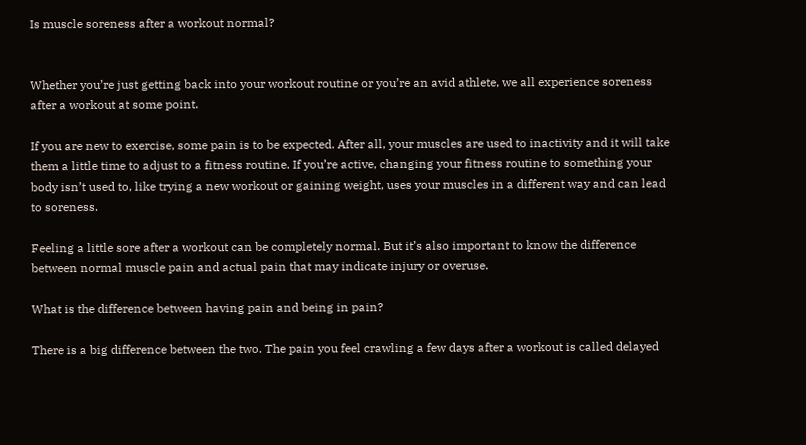Is muscle soreness after a workout normal?


Whether you’re just getting back into your workout routine or you’re an avid athlete, we all experience soreness after a workout at some point.

If you are new to exercise, some pain is to be expected. After all, your muscles are used to inactivity and it will take them a little time to adjust to a fitness routine. If you’re active, changing your fitness routine to something your body isn’t used to, like trying a new workout or gaining weight, uses your muscles in a different way and can lead to soreness.

Feeling a little sore after a workout can be completely normal. But it’s also important to know the difference between normal muscle pain and actual pain that may indicate injury or overuse.

What is the difference between having pain and being in pain?

There is a big difference between the two. The pain you feel crawling a few days after a workout is called delayed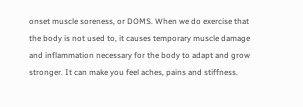onset muscle soreness, or DOMS. When we do exercise that the body is not used to, it causes temporary muscle damage and inflammation necessary for the body to adapt and grow stronger. It can make you feel aches, pains and stiffness.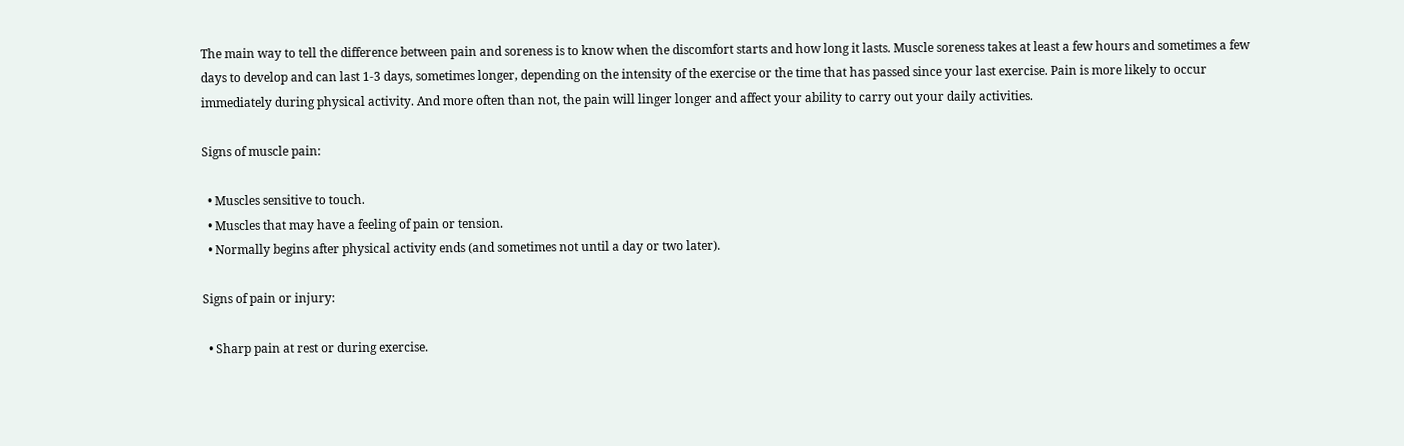The main way to tell the difference between pain and soreness is to know when the discomfort starts and how long it lasts. Muscle soreness takes at least a few hours and sometimes a few days to develop and can last 1-3 days, sometimes longer, depending on the intensity of the exercise or the time that has passed since your last exercise. Pain is more likely to occur immediately during physical activity. And more often than not, the pain will linger longer and affect your ability to carry out your daily activities.

Signs of muscle pain:

  • Muscles sensitive to touch.
  • Muscles that may have a feeling of pain or tension.
  • Normally begins after physical activity ends (and sometimes not until a day or two later).

Signs of pain or injury:

  • Sharp pain at rest or during exercise.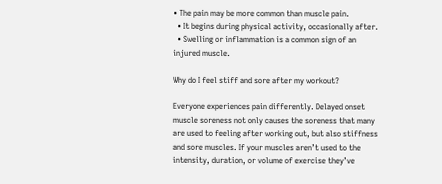• The pain may be more common than muscle pain.
  • It begins during physical activity, occasionally after.
  • Swelling or inflammation is a common sign of an injured muscle.

Why do I feel stiff and sore after my workout?

Everyone experiences pain differently. Delayed onset muscle soreness not only causes the soreness that many are used to feeling after working out, but also stiffness and sore muscles. If your muscles aren’t used to the intensity, duration, or volume of exercise they’ve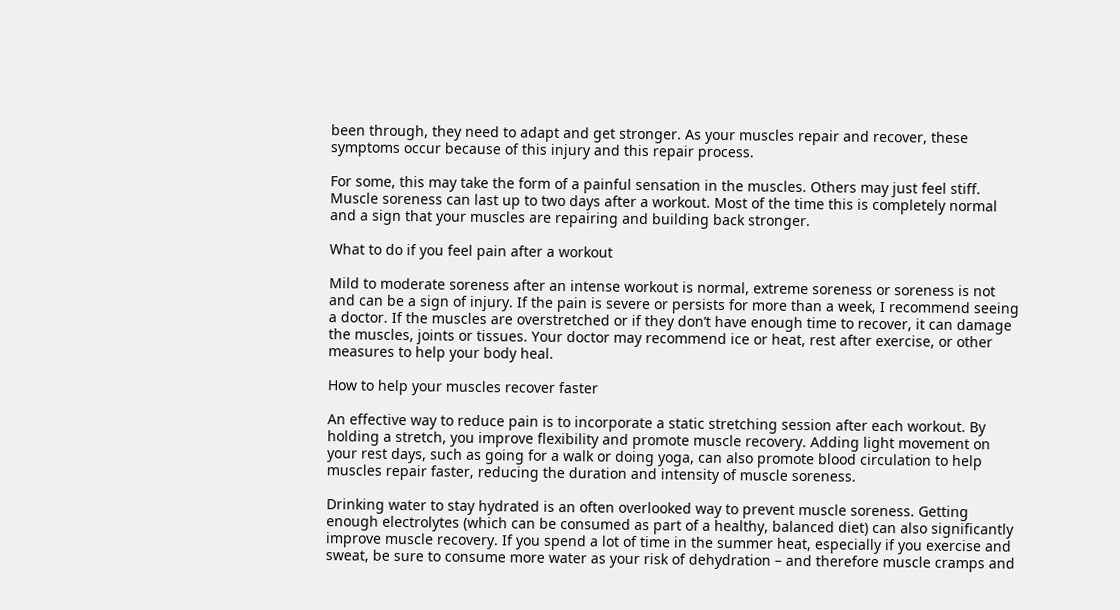been through, they need to adapt and get stronger. As your muscles repair and recover, these symptoms occur because of this injury and this repair process.

For some, this may take the form of a painful sensation in the muscles. Others may just feel stiff. Muscle soreness can last up to two days after a workout. Most of the time this is completely normal and a sign that your muscles are repairing and building back stronger.

What to do if you feel pain after a workout

Mild to moderate soreness after an intense workout is normal, extreme soreness or soreness is not and can be a sign of injury. If the pain is severe or persists for more than a week, I recommend seeing a doctor. If the muscles are overstretched or if they don’t have enough time to recover, it can damage the muscles, joints or tissues. Your doctor may recommend ice or heat, rest after exercise, or other measures to help your body heal.

How to help your muscles recover faster

An effective way to reduce pain is to incorporate a static stretching session after each workout. By holding a stretch, you improve flexibility and promote muscle recovery. Adding light movement on your rest days, such as going for a walk or doing yoga, can also promote blood circulation to help muscles repair faster, reducing the duration and intensity of muscle soreness.

Drinking water to stay hydrated is an often overlooked way to prevent muscle soreness. Getting enough electrolytes (which can be consumed as part of a healthy, balanced diet) can also significantly improve muscle recovery. If you spend a lot of time in the summer heat, especially if you exercise and sweat, be sure to consume more water as your risk of dehydration – and therefore muscle cramps and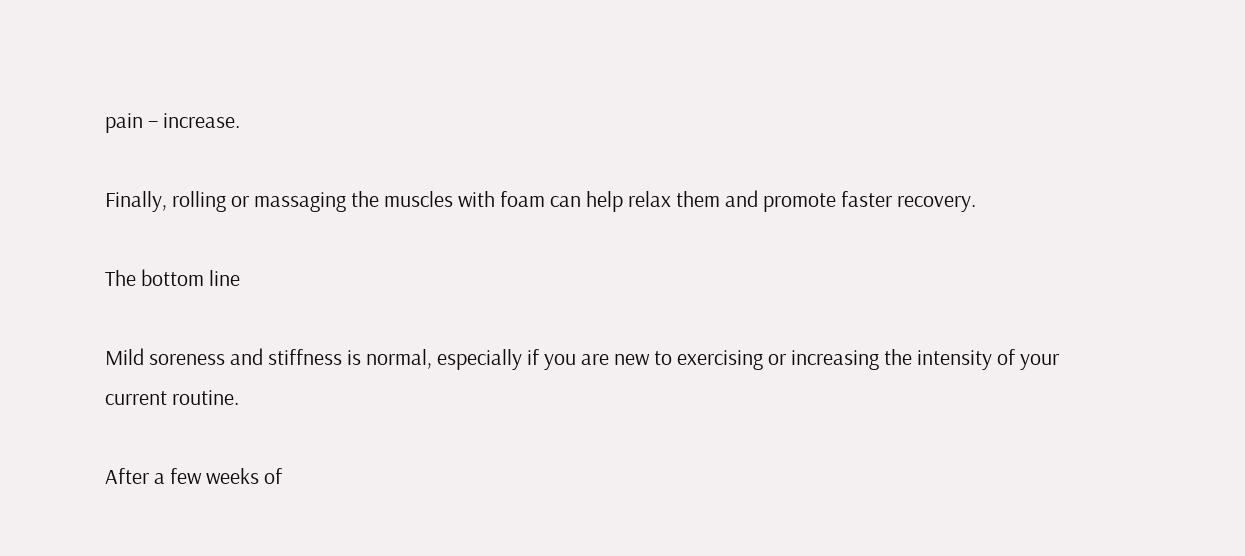pain – increase.

Finally, rolling or massaging the muscles with foam can help relax them and promote faster recovery.

The bottom line

Mild soreness and stiffness is normal, especially if you are new to exercising or increasing the intensity of your current routine.

After a few weeks of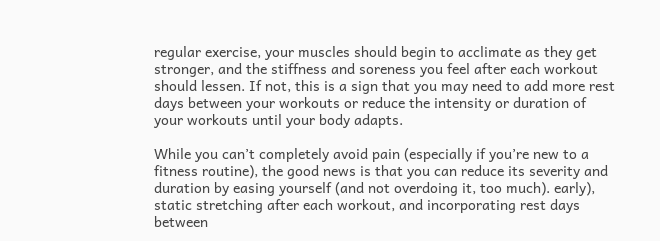regular exercise, your muscles should begin to acclimate as they get stronger, and the stiffness and soreness you feel after each workout should lessen. If not, this is a sign that you may need to add more rest days between your workouts or reduce the intensity or duration of your workouts until your body adapts.

While you can’t completely avoid pain (especially if you’re new to a fitness routine), the good news is that you can reduce its severity and duration by easing yourself (and not overdoing it, too much). early), static stretching after each workout, and incorporating rest days between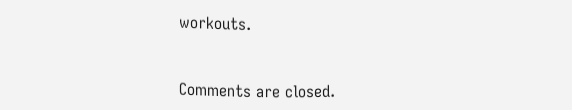workouts.


Comments are closed.